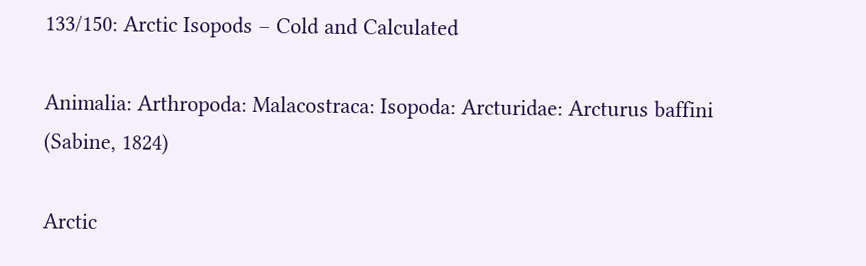133/150: Arctic Isopods – Cold and Calculated

Animalia: Arthropoda: Malacostraca: Isopoda: Arcturidae: Arcturus baffini (Sabine, 1824)

Arctic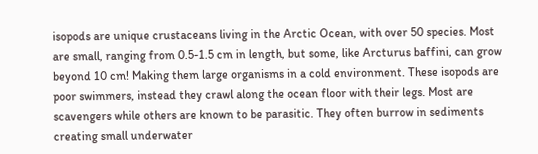isopods are unique crustaceans living in the Arctic Ocean, with over 50 species. Most are small, ranging from 0.5-1.5 cm in length, but some, like Arcturus baffini, can grow beyond 10 cm! Making them large organisms in a cold environment. These isopods are poor swimmers, instead they crawl along the ocean floor with their legs. Most are scavengers while others are known to be parasitic. They often burrow in sediments creating small underwater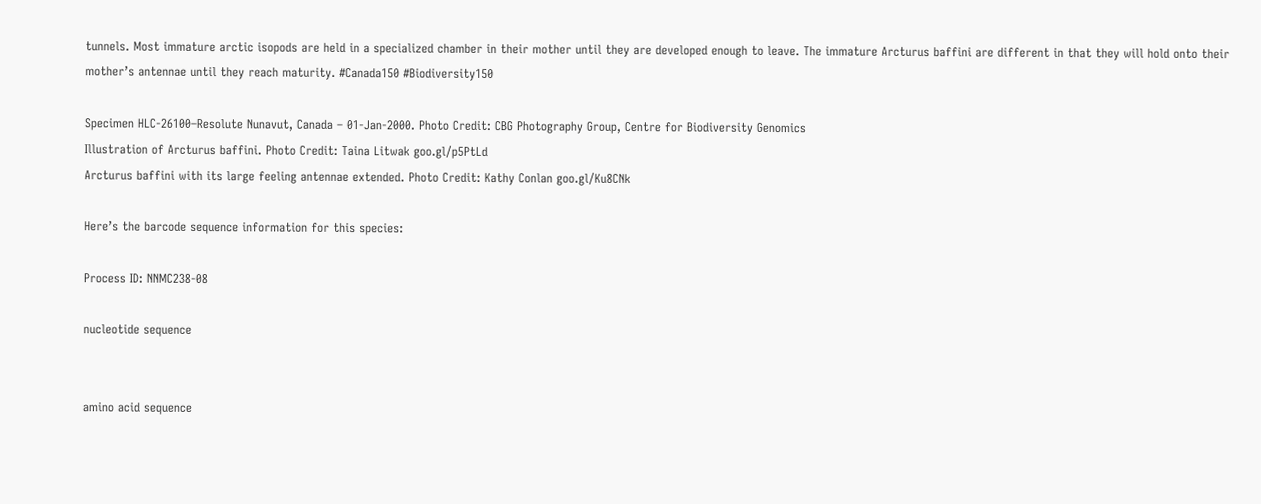tunnels. Most immature arctic isopods are held in a specialized chamber in their mother until they are developed enough to leave. The immature Arcturus baffini are different in that they will hold onto their mother’s antennae until they reach maturity. #Canada150 #Biodiversity150

Specimen HLC-26100–Resolute Nunavut, Canada – 01-Jan-2000. Photo Credit: CBG Photography Group, Centre for Biodiversity Genomics
Illustration of Arcturus baffini. Photo Credit: Taina Litwak goo.gl/p5PtLd
Arcturus baffini with its large feeling antennae extended. Photo Credit: Kathy Conlan goo.gl/Ku8CNk

Here’s the barcode sequence information for this species:

Process ID: NNMC238-08

nucleotide sequence


amino acid sequence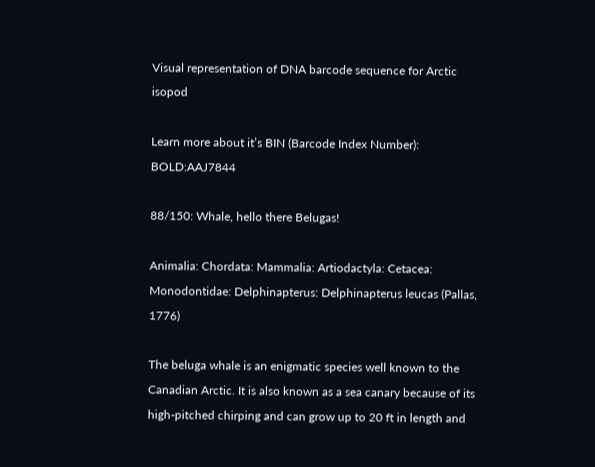Visual representation of DNA barcode sequence for Arctic isopod

Learn more about it’s BIN (Barcode Index Number): BOLD:AAJ7844

88/150: Whale, hello there Belugas!

Animalia: Chordata: Mammalia: Artiodactyla: Cetacea: Monodontidae: Delphinapterus: Delphinapterus leucas (Pallas, 1776)

The beluga whale is an enigmatic species well known to the Canadian Arctic. It is also known as a sea canary because of its high-pitched chirping and can grow up to 20 ft in length and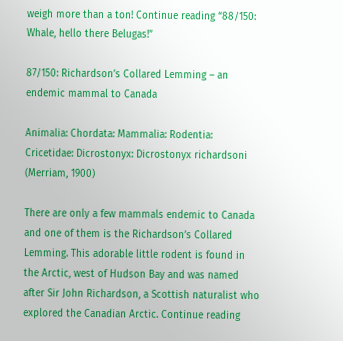weigh more than a ton! Continue reading “88/150: Whale, hello there Belugas!”

87/150: Richardson’s Collared Lemming – an endemic mammal to Canada

Animalia: Chordata: Mammalia: Rodentia: Cricetidae: Dicrostonyx: Dicrostonyx richardsoni (Merriam, 1900)

There are only a few mammals endemic to Canada and one of them is the Richardson’s Collared Lemming. This adorable little rodent is found in the Arctic, west of Hudson Bay and was named after Sir John Richardson, a Scottish naturalist who explored the Canadian Arctic. Continue reading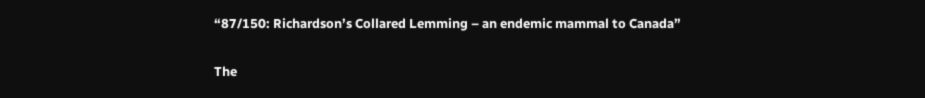“87/150: Richardson’s Collared Lemming – an endemic mammal to Canada”

The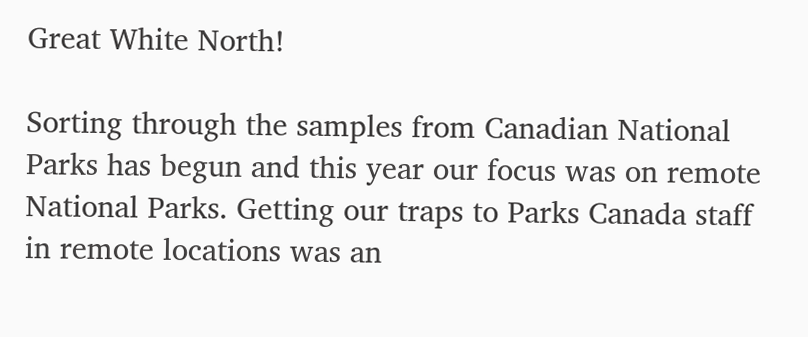Great White North!

Sorting through the samples from Canadian National Parks has begun and this year our focus was on remote National Parks. Getting our traps to Parks Canada staff in remote locations was an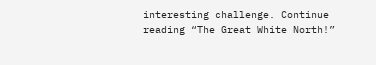interesting challenge. Continue reading “The Great White North!”